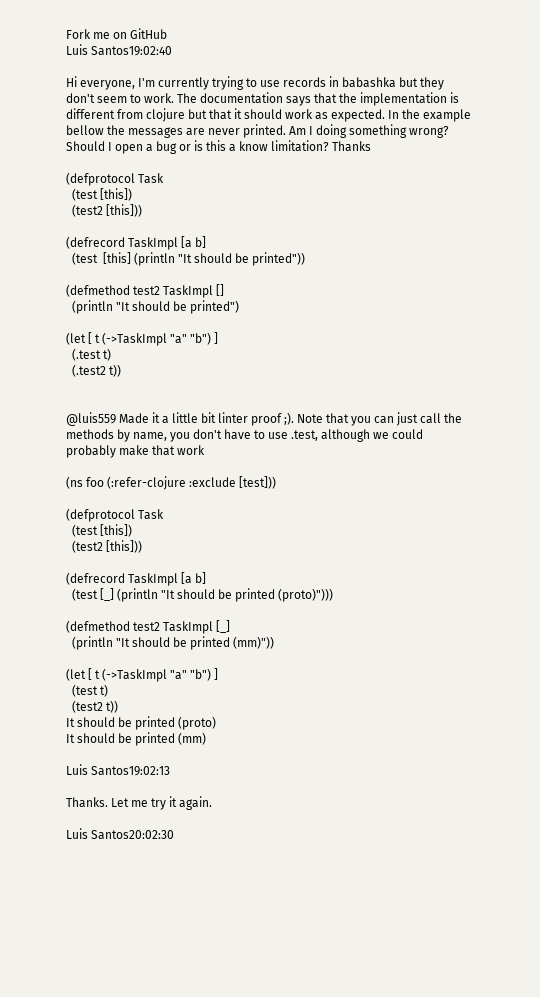Fork me on GitHub
Luis Santos19:02:40

Hi everyone, I'm currently trying to use records in babashka but they don't seem to work. The documentation says that the implementation is different from clojure but that it should work as expected. In the example bellow the messages are never printed. Am I doing something wrong? Should I open a bug or is this a know limitation? Thanks

(defprotocol Task
  (test [this])
  (test2 [this]))

(defrecord TaskImpl [a b]
  (test  [this] (println "It should be printed"))

(defmethod test2 TaskImpl []
  (println "It should be printed")

(let [ t (->TaskImpl "a" "b") ]
  (.test t)
  (.test2 t))


@luis559 Made it a little bit linter proof ;). Note that you can just call the methods by name, you don't have to use .test, although we could probably make that work

(ns foo (:refer-clojure :exclude [test]))

(defprotocol Task
  (test [this])
  (test2 [this]))

(defrecord TaskImpl [a b]
  (test [_] (println "It should be printed (proto)")))

(defmethod test2 TaskImpl [_]
  (println "It should be printed (mm)"))

(let [ t (->TaskImpl "a" "b") ]
  (test t)
  (test2 t))
It should be printed (proto)
It should be printed (mm)

Luis Santos19:02:13

Thanks. Let me try it again.

Luis Santos20:02:30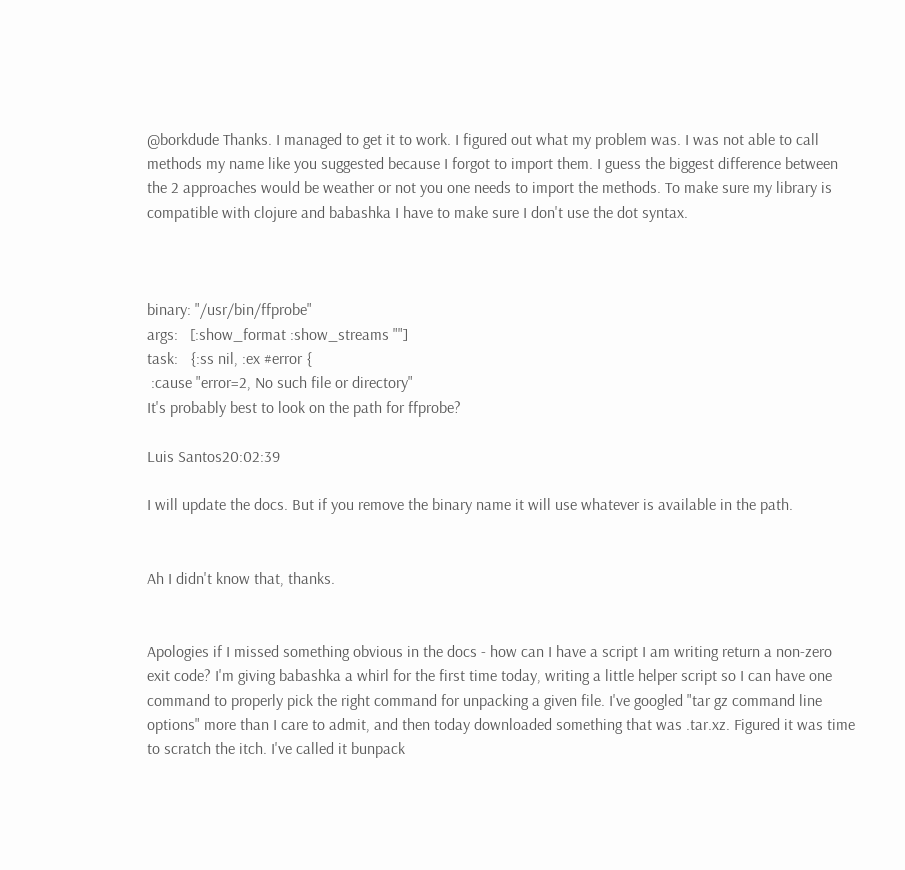@borkdude Thanks. I managed to get it to work. I figured out what my problem was. I was not able to call methods my name like you suggested because I forgot to import them. I guess the biggest difference between the 2 approaches would be weather or not you one needs to import the methods. To make sure my library is compatible with clojure and babashka I have to make sure I don't use the dot syntax.



binary: "/usr/bin/ffprobe"
args:   [:show_format :show_streams ""]
task:   {:ss nil, :ex #error {
 :cause "error=2, No such file or directory"
It's probably best to look on the path for ffprobe?

Luis Santos20:02:39

I will update the docs. But if you remove the binary name it will use whatever is available in the path.


Ah I didn't know that, thanks.


Apologies if I missed something obvious in the docs - how can I have a script I am writing return a non-zero exit code? I'm giving babashka a whirl for the first time today, writing a little helper script so I can have one command to properly pick the right command for unpacking a given file. I've googled "tar gz command line options" more than I care to admit, and then today downloaded something that was .tar.xz. Figured it was time to scratch the itch. I've called it bunpack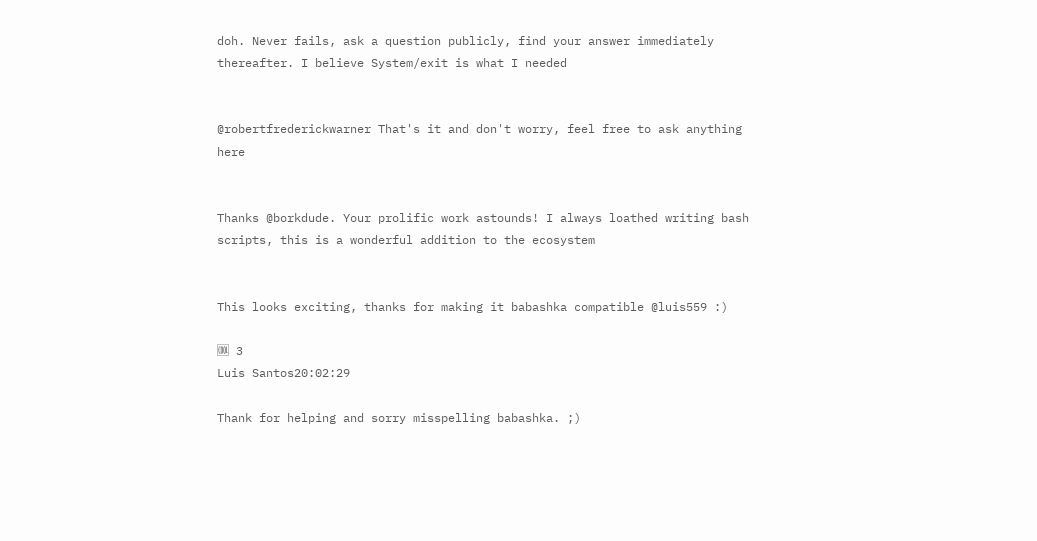doh. Never fails, ask a question publicly, find your answer immediately thereafter. I believe System/exit is what I needed


@robertfrederickwarner That's it and don't worry, feel free to ask anything here


Thanks @borkdude. Your prolific work astounds! I always loathed writing bash scripts, this is a wonderful addition to the ecosystem


This looks exciting, thanks for making it babashka compatible @luis559 :)

🆒 3
Luis Santos20:02:29

Thank for helping and sorry misspelling babashka. ;)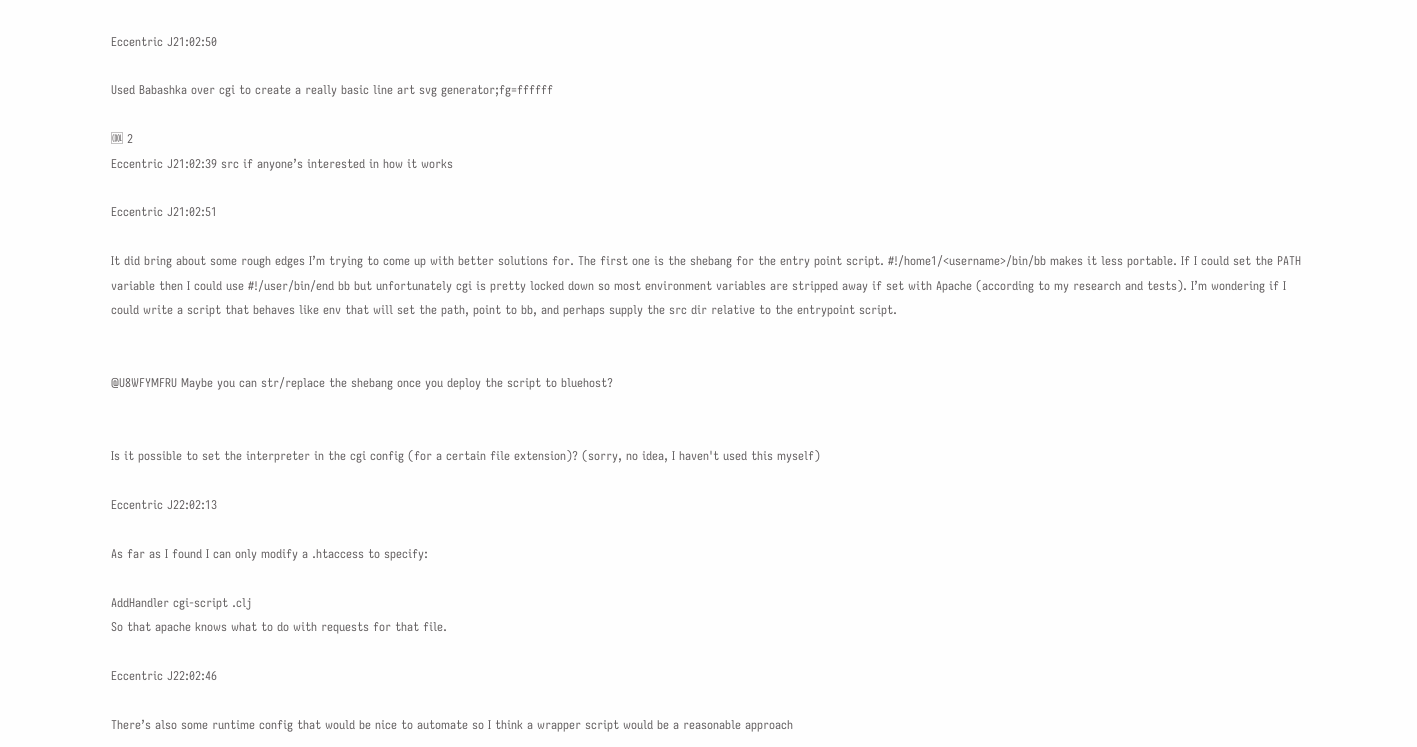Eccentric J21:02:50

Used Babashka over cgi to create a really basic line art svg generator;fg=ffffff

🆒 2
Eccentric J21:02:39 src if anyone’s interested in how it works

Eccentric J21:02:51

It did bring about some rough edges I’m trying to come up with better solutions for. The first one is the shebang for the entry point script. #!/home1/<username>/bin/bb makes it less portable. If I could set the PATH variable then I could use #!/user/bin/end bb but unfortunately cgi is pretty locked down so most environment variables are stripped away if set with Apache (according to my research and tests). I’m wondering if I could write a script that behaves like env that will set the path, point to bb, and perhaps supply the src dir relative to the entrypoint script.


@U8WFYMFRU Maybe you can str/replace the shebang once you deploy the script to bluehost?


Is it possible to set the interpreter in the cgi config (for a certain file extension)? (sorry, no idea, I haven't used this myself)

Eccentric J22:02:13

As far as I found I can only modify a .htaccess to specify:

AddHandler cgi-script .clj
So that apache knows what to do with requests for that file.

Eccentric J22:02:46

There’s also some runtime config that would be nice to automate so I think a wrapper script would be a reasonable approach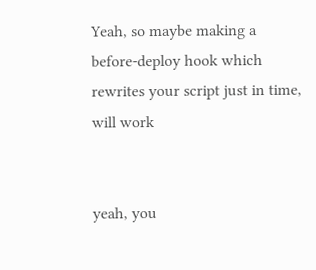Yeah, so maybe making a before-deploy hook which rewrites your script just in time, will work


yeah, you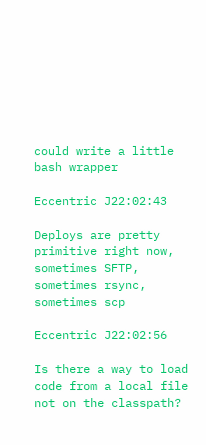could write a little bash wrapper

Eccentric J22:02:43

Deploys are pretty primitive right now, sometimes SFTP, sometimes rsync, sometimes scp

Eccentric J22:02:56

Is there a way to load code from a local file not on the classpath?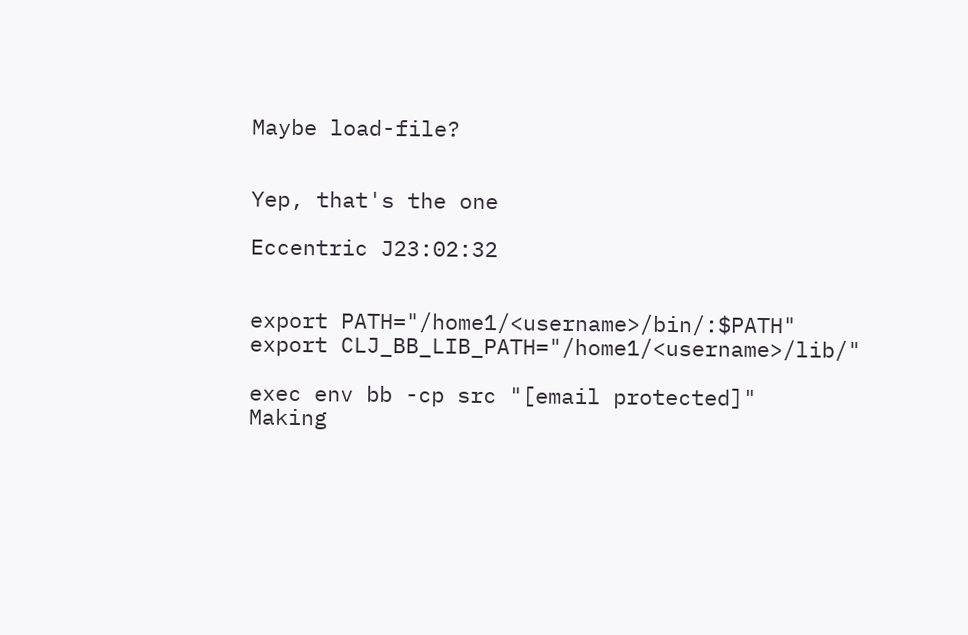Maybe load-file?


Yep, that's the one

Eccentric J23:02:32


export PATH="/home1/<username>/bin/:$PATH"
export CLJ_BB_LIB_PATH="/home1/<username>/lib/"

exec env bb -cp src "[email protected]"
Making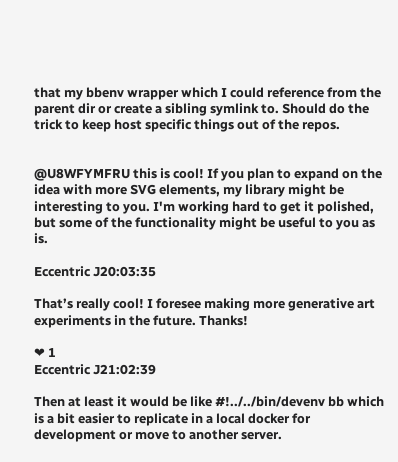that my bbenv wrapper which I could reference from the parent dir or create a sibling symlink to. Should do the trick to keep host specific things out of the repos.


@U8WFYMFRU this is cool! If you plan to expand on the idea with more SVG elements, my library might be interesting to you. I'm working hard to get it polished, but some of the functionality might be useful to you as is.

Eccentric J20:03:35

That’s really cool! I foresee making more generative art experiments in the future. Thanks!

❤ 1
Eccentric J21:02:39

Then at least it would be like #!../../bin/devenv bb which is a bit easier to replicate in a local docker for development or move to another server.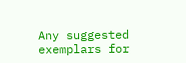Any suggested exemplars for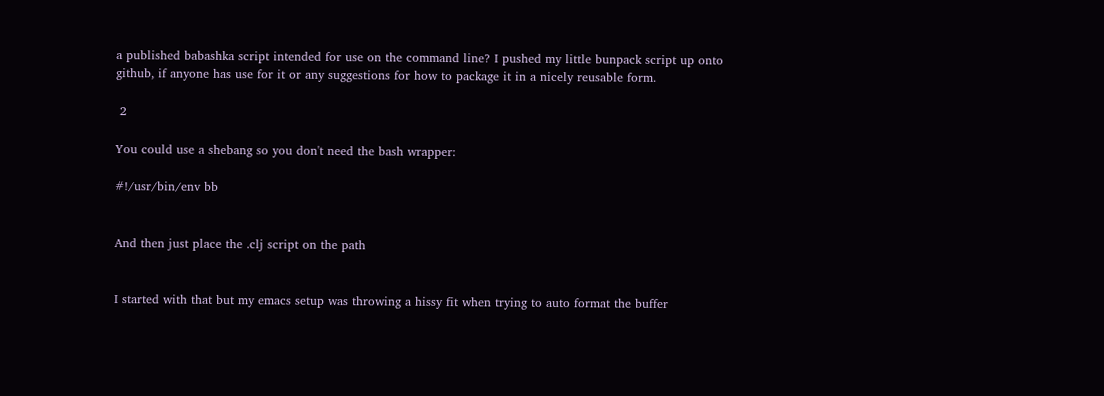a published babashka script intended for use on the command line? I pushed my little bunpack script up onto github, if anyone has use for it or any suggestions for how to package it in a nicely reusable form.

 2

You could use a shebang so you don't need the bash wrapper:

#!/usr/bin/env bb


And then just place the .clj script on the path


I started with that but my emacs setup was throwing a hissy fit when trying to auto format the buffer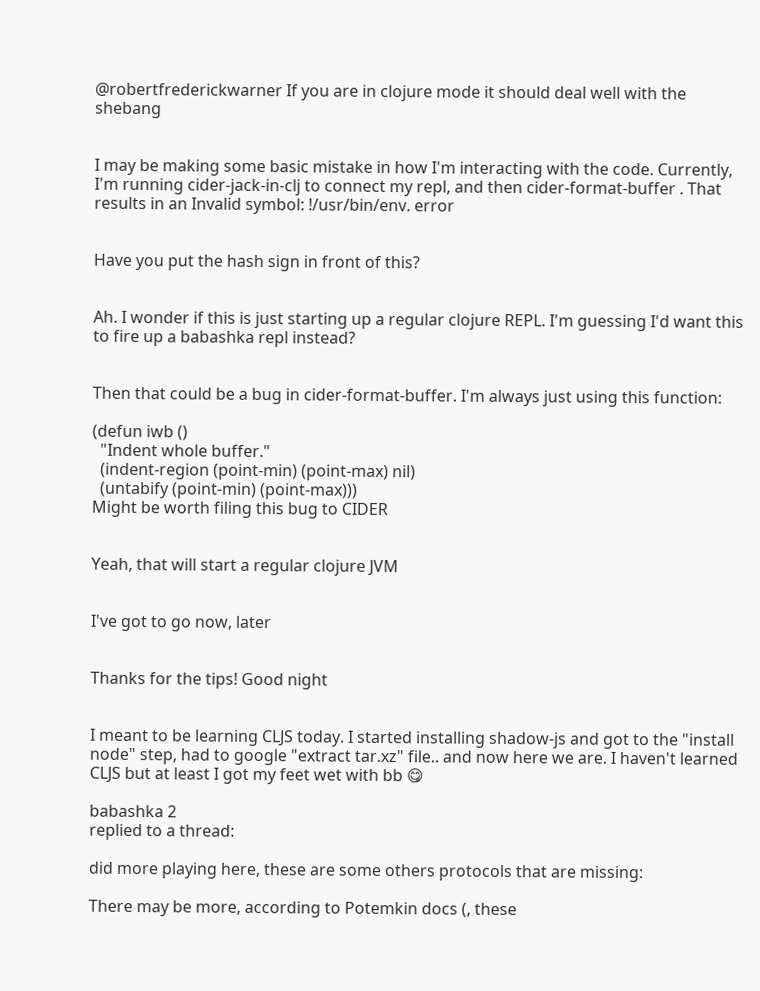@robertfrederickwarner If you are in clojure mode it should deal well with the shebang


I may be making some basic mistake in how I'm interacting with the code. Currently, I'm running cider-jack-in-clj to connect my repl, and then cider-format-buffer . That results in an Invalid symbol: !/usr/bin/env. error


Have you put the hash sign in front of this?


Ah. I wonder if this is just starting up a regular clojure REPL. I'm guessing I'd want this to fire up a babashka repl instead?


Then that could be a bug in cider-format-buffer. I'm always just using this function:

(defun iwb ()
  "Indent whole buffer."
  (indent-region (point-min) (point-max) nil)
  (untabify (point-min) (point-max)))
Might be worth filing this bug to CIDER


Yeah, that will start a regular clojure JVM


I've got to go now, later


Thanks for the tips! Good night


I meant to be learning CLJS today. I started installing shadow-js and got to the "install node" step, had to google "extract tar.xz" file.. and now here we are. I haven't learned CLJS but at least I got my feet wet with bb 😋

babashka 2
replied to a thread:

did more playing here, these are some others protocols that are missing:

There may be more, according to Potemkin docs (, these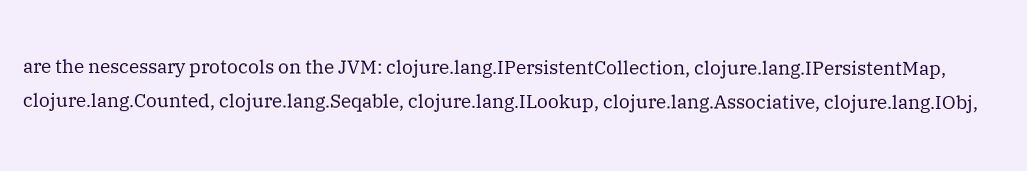are the nescessary protocols on the JVM: clojure.lang.IPersistentCollection, clojure.lang.IPersistentMap, clojure.lang.Counted, clojure.lang.Seqable, clojure.lang.ILookup, clojure.lang.Associative, clojure.lang.IObj,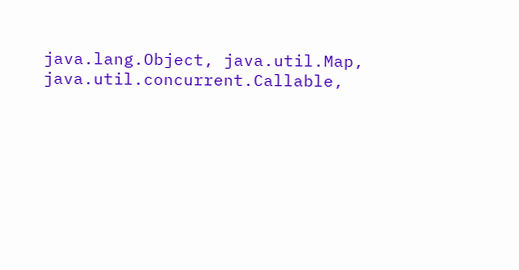java.lang.Object, java.util.Map, java.util.concurrent.Callable,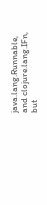java.lang.Runnable, and clojure.lang.IFn, but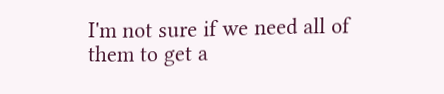I'm not sure if we need all of them to get a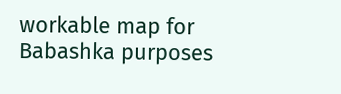workable map for Babashka purposes